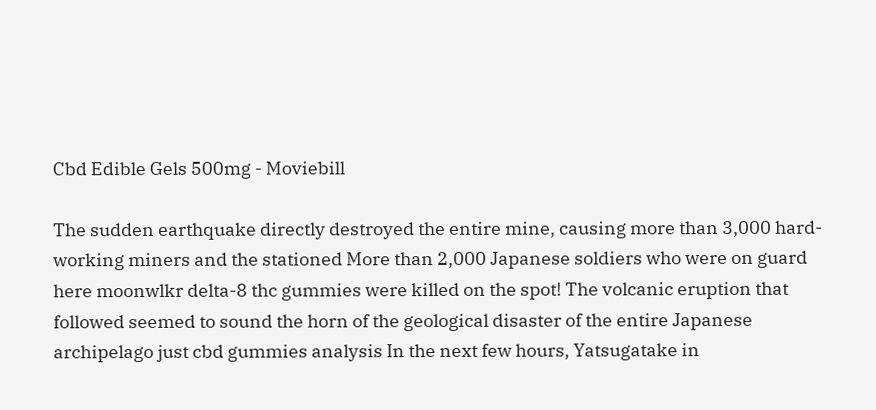Cbd Edible Gels 500mg - Moviebill

The sudden earthquake directly destroyed the entire mine, causing more than 3,000 hard-working miners and the stationed More than 2,000 Japanese soldiers who were on guard here moonwlkr delta-8 thc gummies were killed on the spot! The volcanic eruption that followed seemed to sound the horn of the geological disaster of the entire Japanese archipelago just cbd gummies analysis In the next few hours, Yatsugatake in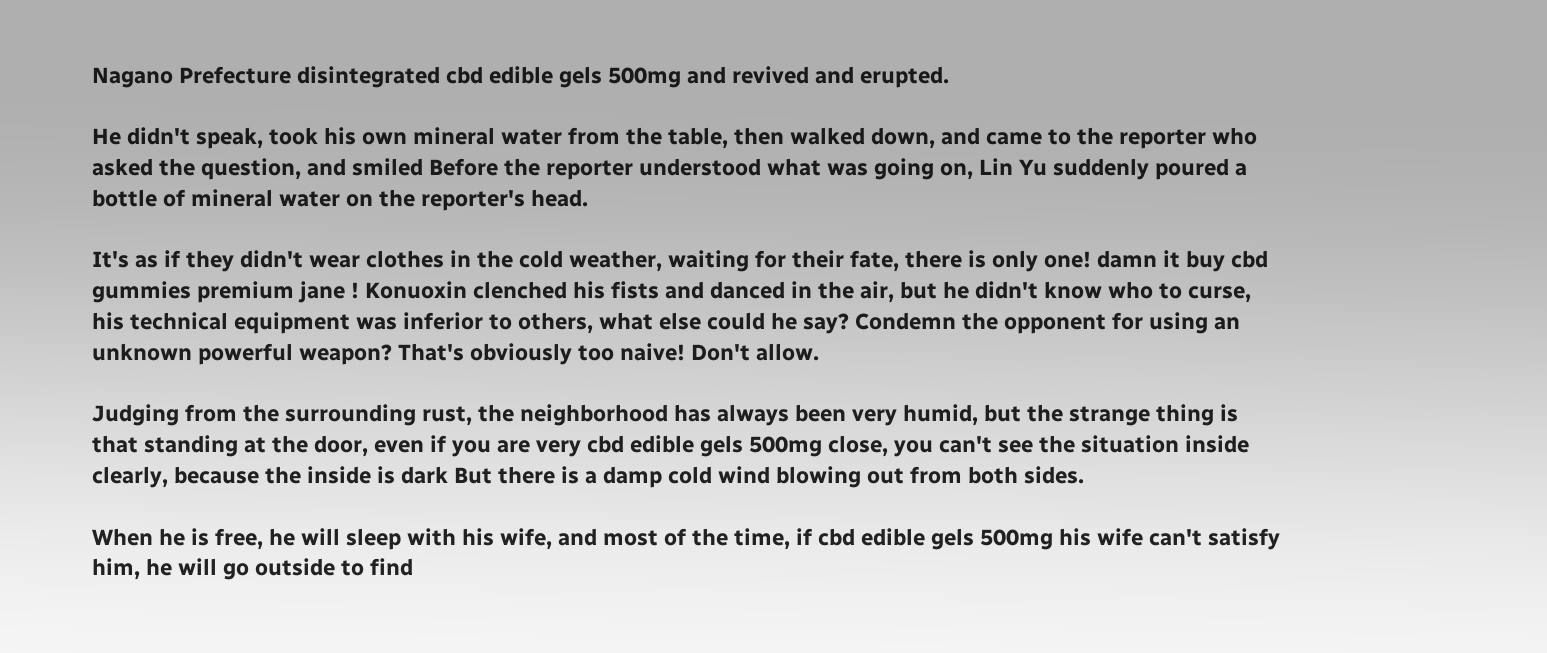Nagano Prefecture disintegrated cbd edible gels 500mg and revived and erupted.

He didn't speak, took his own mineral water from the table, then walked down, and came to the reporter who asked the question, and smiled Before the reporter understood what was going on, Lin Yu suddenly poured a bottle of mineral water on the reporter's head.

It's as if they didn't wear clothes in the cold weather, waiting for their fate, there is only one! damn it buy cbd gummies premium jane ! Konuoxin clenched his fists and danced in the air, but he didn't know who to curse, his technical equipment was inferior to others, what else could he say? Condemn the opponent for using an unknown powerful weapon? That's obviously too naive! Don't allow.

Judging from the surrounding rust, the neighborhood has always been very humid, but the strange thing is that standing at the door, even if you are very cbd edible gels 500mg close, you can't see the situation inside clearly, because the inside is dark But there is a damp cold wind blowing out from both sides.

When he is free, he will sleep with his wife, and most of the time, if cbd edible gels 500mg his wife can't satisfy him, he will go outside to find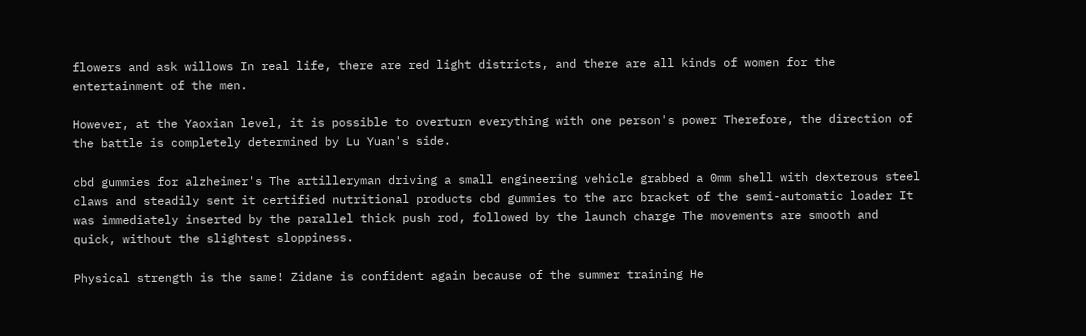flowers and ask willows In real life, there are red light districts, and there are all kinds of women for the entertainment of the men.

However, at the Yaoxian level, it is possible to overturn everything with one person's power Therefore, the direction of the battle is completely determined by Lu Yuan's side.

cbd gummies for alzheimer's The artilleryman driving a small engineering vehicle grabbed a 0mm shell with dexterous steel claws and steadily sent it certified nutritional products cbd gummies to the arc bracket of the semi-automatic loader It was immediately inserted by the parallel thick push rod, followed by the launch charge The movements are smooth and quick, without the slightest sloppiness.

Physical strength is the same! Zidane is confident again because of the summer training He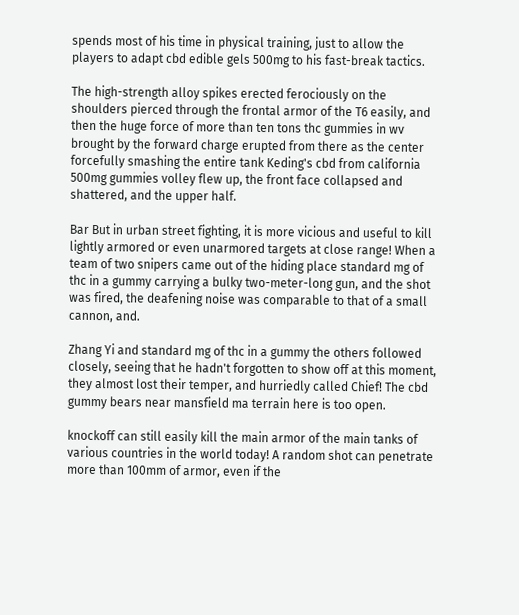spends most of his time in physical training, just to allow the players to adapt cbd edible gels 500mg to his fast-break tactics.

The high-strength alloy spikes erected ferociously on the shoulders pierced through the frontal armor of the T6 easily, and then the huge force of more than ten tons thc gummies in wv brought by the forward charge erupted from there as the center forcefully smashing the entire tank Keding's cbd from california 500mg gummies volley flew up, the front face collapsed and shattered, and the upper half.

Bar But in urban street fighting, it is more vicious and useful to kill lightly armored or even unarmored targets at close range! When a team of two snipers came out of the hiding place standard mg of thc in a gummy carrying a bulky two-meter-long gun, and the shot was fired, the deafening noise was comparable to that of a small cannon, and.

Zhang Yi and standard mg of thc in a gummy the others followed closely, seeing that he hadn't forgotten to show off at this moment, they almost lost their temper, and hurriedly called Chief! The cbd gummy bears near mansfield ma terrain here is too open.

knockoff can still easily kill the main armor of the main tanks of various countries in the world today! A random shot can penetrate more than 100mm of armor, even if the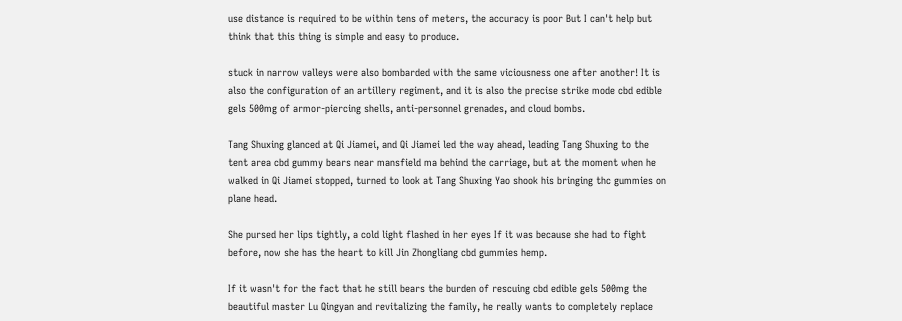use distance is required to be within tens of meters, the accuracy is poor But I can't help but think that this thing is simple and easy to produce.

stuck in narrow valleys were also bombarded with the same viciousness one after another! It is also the configuration of an artillery regiment, and it is also the precise strike mode cbd edible gels 500mg of armor-piercing shells, anti-personnel grenades, and cloud bombs.

Tang Shuxing glanced at Qi Jiamei, and Qi Jiamei led the way ahead, leading Tang Shuxing to the tent area cbd gummy bears near mansfield ma behind the carriage, but at the moment when he walked in Qi Jiamei stopped, turned to look at Tang Shuxing Yao shook his bringing thc gummies on plane head.

She pursed her lips tightly, a cold light flashed in her eyes If it was because she had to fight before, now she has the heart to kill Jin Zhongliang cbd gummies hemp.

If it wasn't for the fact that he still bears the burden of rescuing cbd edible gels 500mg the beautiful master Lu Qingyan and revitalizing the family, he really wants to completely replace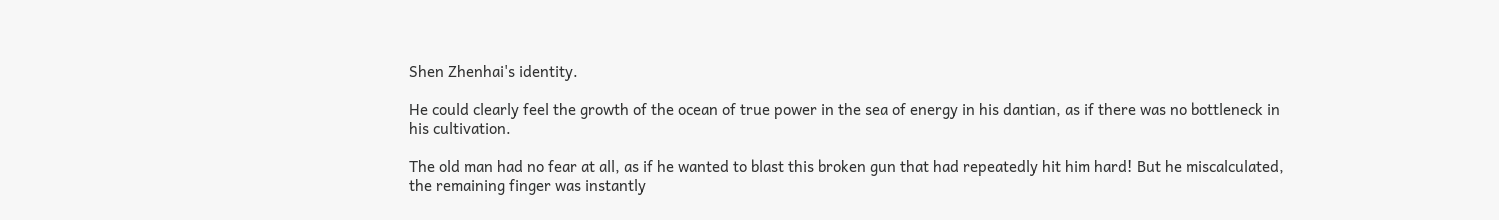Shen Zhenhai's identity.

He could clearly feel the growth of the ocean of true power in the sea of energy in his dantian, as if there was no bottleneck in his cultivation.

The old man had no fear at all, as if he wanted to blast this broken gun that had repeatedly hit him hard! But he miscalculated, the remaining finger was instantly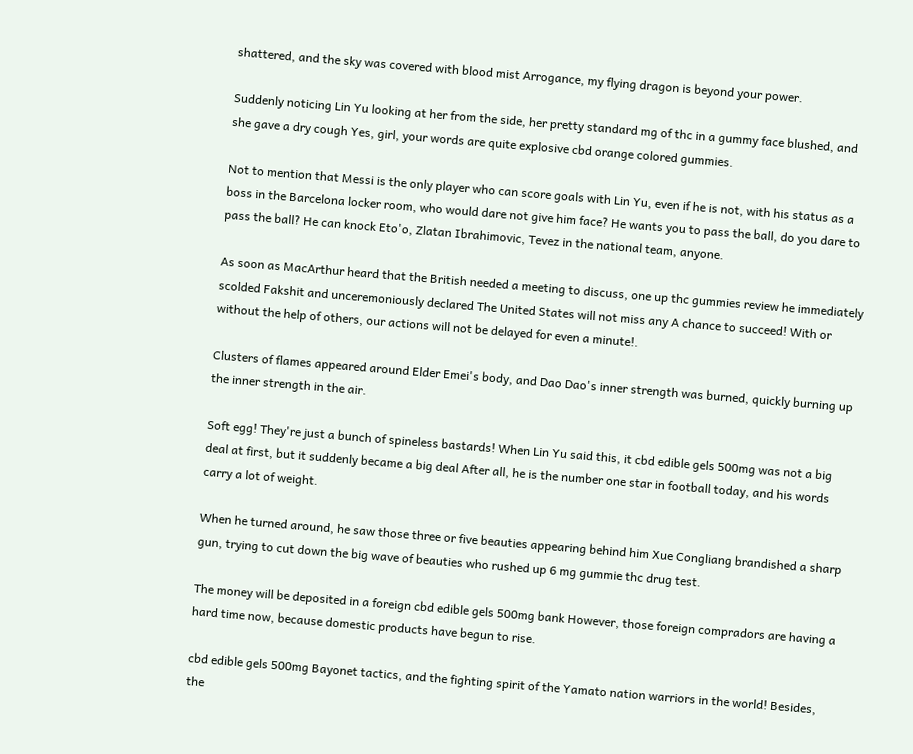shattered, and the sky was covered with blood mist Arrogance, my flying dragon is beyond your power.

Suddenly noticing Lin Yu looking at her from the side, her pretty standard mg of thc in a gummy face blushed, and she gave a dry cough Yes, girl, your words are quite explosive cbd orange colored gummies.

Not to mention that Messi is the only player who can score goals with Lin Yu, even if he is not, with his status as a boss in the Barcelona locker room, who would dare not give him face? He wants you to pass the ball, do you dare to pass the ball? He can knock Eto'o, Zlatan Ibrahimovic, Tevez in the national team, anyone.

As soon as MacArthur heard that the British needed a meeting to discuss, one up thc gummies review he immediately scolded Fakshit and unceremoniously declared The United States will not miss any A chance to succeed! With or without the help of others, our actions will not be delayed for even a minute!.

Clusters of flames appeared around Elder Emei's body, and Dao Dao's inner strength was burned, quickly burning up the inner strength in the air.

Soft egg! They're just a bunch of spineless bastards! When Lin Yu said this, it cbd edible gels 500mg was not a big deal at first, but it suddenly became a big deal After all, he is the number one star in football today, and his words carry a lot of weight.

When he turned around, he saw those three or five beauties appearing behind him Xue Congliang brandished a sharp gun, trying to cut down the big wave of beauties who rushed up 6 mg gummie thc drug test.

The money will be deposited in a foreign cbd edible gels 500mg bank However, those foreign compradors are having a hard time now, because domestic products have begun to rise.

cbd edible gels 500mg Bayonet tactics, and the fighting spirit of the Yamato nation warriors in the world! Besides, the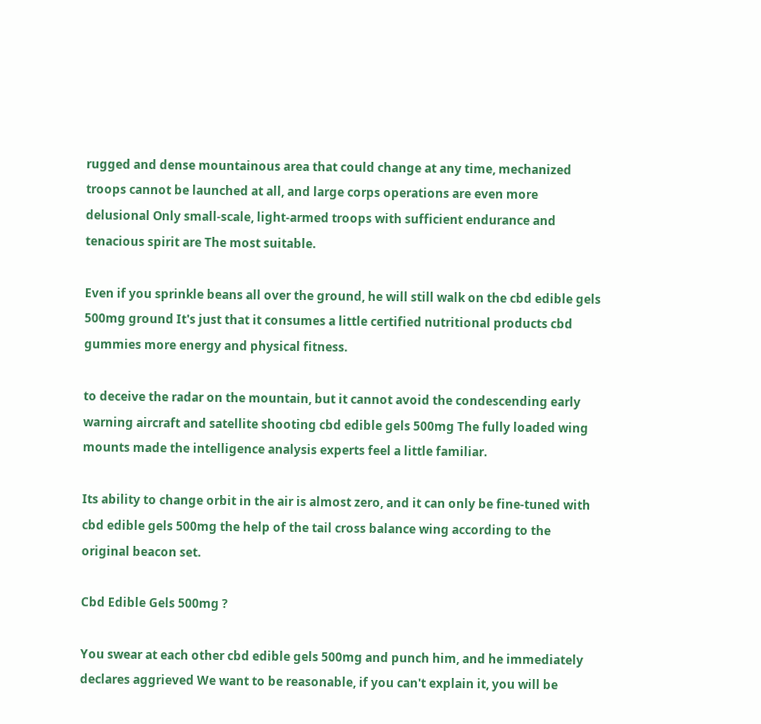rugged and dense mountainous area that could change at any time, mechanized troops cannot be launched at all, and large corps operations are even more delusional Only small-scale, light-armed troops with sufficient endurance and tenacious spirit are The most suitable.

Even if you sprinkle beans all over the ground, he will still walk on the cbd edible gels 500mg ground It's just that it consumes a little certified nutritional products cbd gummies more energy and physical fitness.

to deceive the radar on the mountain, but it cannot avoid the condescending early warning aircraft and satellite shooting cbd edible gels 500mg The fully loaded wing mounts made the intelligence analysis experts feel a little familiar.

Its ability to change orbit in the air is almost zero, and it can only be fine-tuned with cbd edible gels 500mg the help of the tail cross balance wing according to the original beacon set.

Cbd Edible Gels 500mg ?

You swear at each other cbd edible gels 500mg and punch him, and he immediately declares aggrieved We want to be reasonable, if you can't explain it, you will be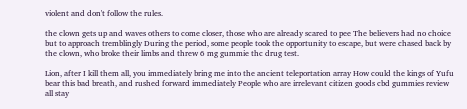violent and don't follow the rules.

the clown gets up and waves others to come closer, those who are already scared to pee The believers had no choice but to approach tremblingly During the period, some people took the opportunity to escape, but were chased back by the clown, who broke their limbs and threw 6 mg gummie thc drug test.

Lion, after I kill them all, you immediately bring me into the ancient teleportation array How could the kings of Yufu bear this bad breath, and rushed forward immediately People who are irrelevant citizen goods cbd gummies review all stay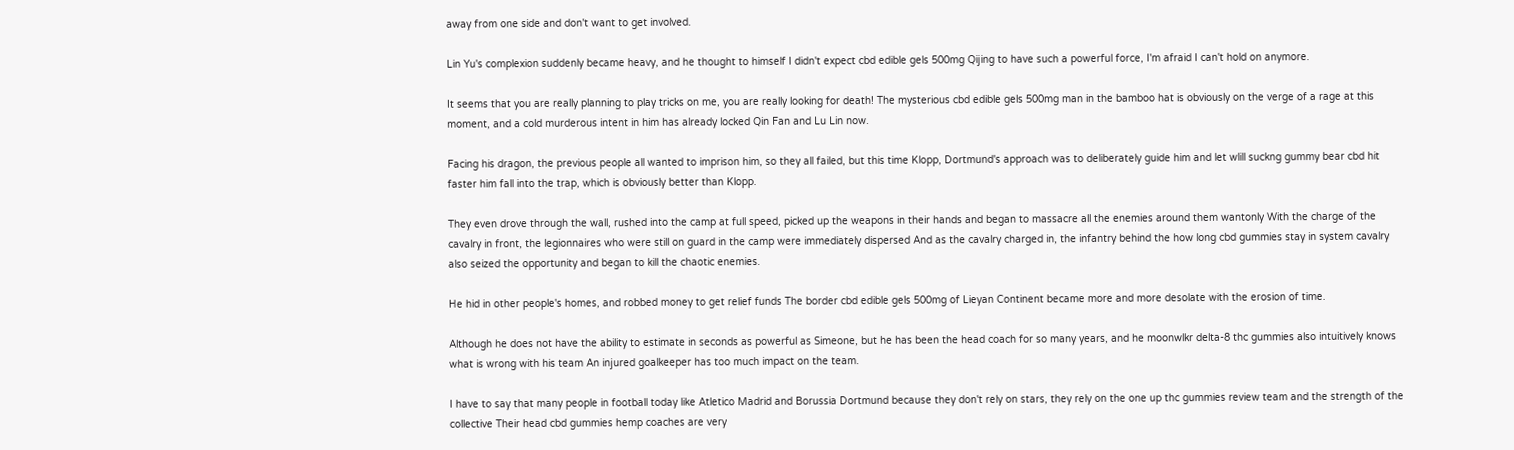away from one side and don't want to get involved.

Lin Yu's complexion suddenly became heavy, and he thought to himself I didn't expect cbd edible gels 500mg Qijing to have such a powerful force, I'm afraid I can't hold on anymore.

It seems that you are really planning to play tricks on me, you are really looking for death! The mysterious cbd edible gels 500mg man in the bamboo hat is obviously on the verge of a rage at this moment, and a cold murderous intent in him has already locked Qin Fan and Lu Lin now.

Facing his dragon, the previous people all wanted to imprison him, so they all failed, but this time Klopp, Dortmund's approach was to deliberately guide him and let wlill suckng gummy bear cbd hit faster him fall into the trap, which is obviously better than Klopp.

They even drove through the wall, rushed into the camp at full speed, picked up the weapons in their hands and began to massacre all the enemies around them wantonly With the charge of the cavalry in front, the legionnaires who were still on guard in the camp were immediately dispersed And as the cavalry charged in, the infantry behind the how long cbd gummies stay in system cavalry also seized the opportunity and began to kill the chaotic enemies.

He hid in other people's homes, and robbed money to get relief funds The border cbd edible gels 500mg of Lieyan Continent became more and more desolate with the erosion of time.

Although he does not have the ability to estimate in seconds as powerful as Simeone, but he has been the head coach for so many years, and he moonwlkr delta-8 thc gummies also intuitively knows what is wrong with his team An injured goalkeeper has too much impact on the team.

I have to say that many people in football today like Atletico Madrid and Borussia Dortmund because they don't rely on stars, they rely on the one up thc gummies review team and the strength of the collective Their head cbd gummies hemp coaches are very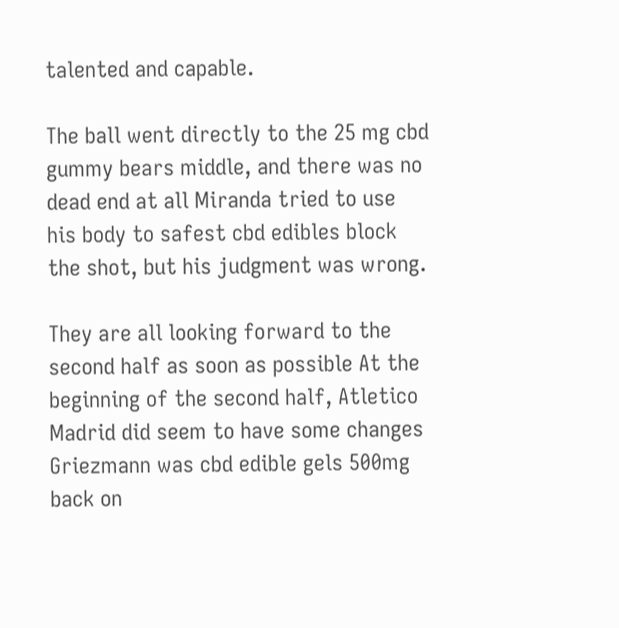talented and capable.

The ball went directly to the 25 mg cbd gummy bears middle, and there was no dead end at all Miranda tried to use his body to safest cbd edibles block the shot, but his judgment was wrong.

They are all looking forward to the second half as soon as possible At the beginning of the second half, Atletico Madrid did seem to have some changes Griezmann was cbd edible gels 500mg back on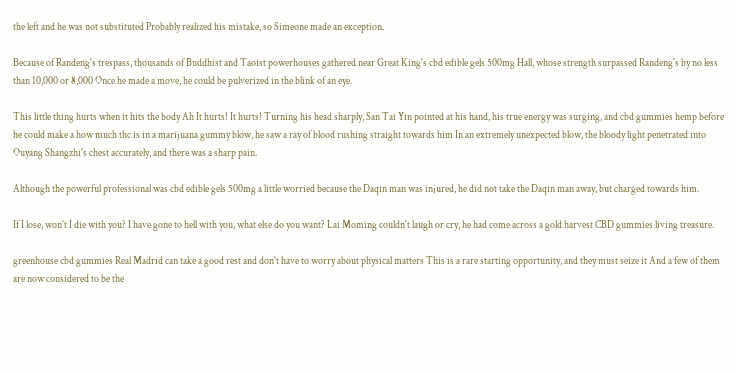the left and he was not substituted Probably realized his mistake, so Simeone made an exception.

Because of Randeng's trespass, thousands of Buddhist and Taoist powerhouses gathered near Great King's cbd edible gels 500mg Hall, whose strength surpassed Randeng's by no less than 10,000 or 8,000 Once he made a move, he could be pulverized in the blink of an eye.

This little thing hurts when it hits the body Ah It hurts! It hurts! Turning his head sharply, San Tai Yin pointed at his hand, his true energy was surging, and cbd gummies hemp before he could make a how much thc is in a marijuana gummy blow, he saw a ray of blood rushing straight towards him In an extremely unexpected blow, the bloody light penetrated into Ouyang Shangzhi's chest accurately, and there was a sharp pain.

Although the powerful professional was cbd edible gels 500mg a little worried because the Daqin man was injured, he did not take the Daqin man away, but charged towards him.

If I lose, won't I die with you? I have gone to hell with you, what else do you want? Lai Moming couldn't laugh or cry, he had come across a gold harvest CBD gummies living treasure.

greenhouse cbd gummies Real Madrid can take a good rest and don't have to worry about physical matters This is a rare starting opportunity, and they must seize it And a few of them are now considered to be the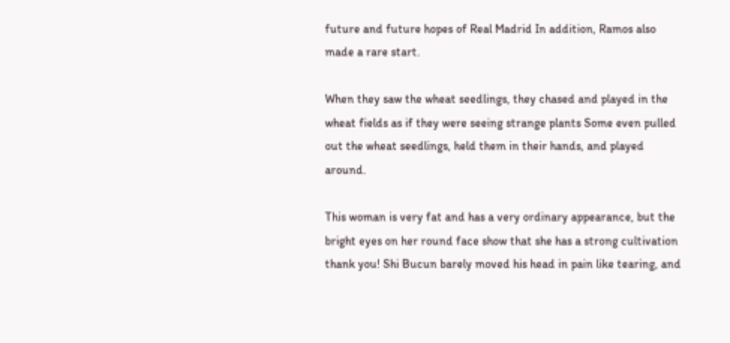future and future hopes of Real Madrid In addition, Ramos also made a rare start.

When they saw the wheat seedlings, they chased and played in the wheat fields as if they were seeing strange plants Some even pulled out the wheat seedlings, held them in their hands, and played around.

This woman is very fat and has a very ordinary appearance, but the bright eyes on her round face show that she has a strong cultivation thank you! Shi Bucun barely moved his head in pain like tearing, and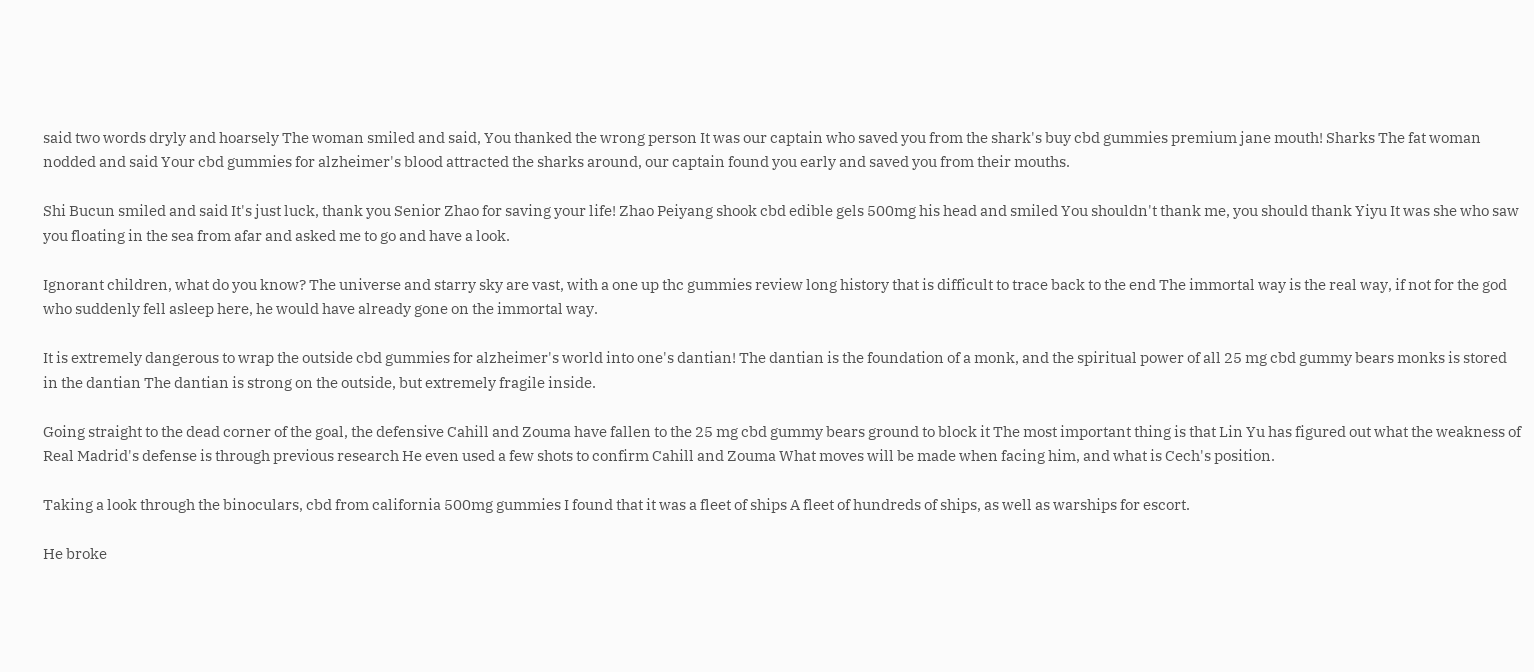said two words dryly and hoarsely The woman smiled and said, You thanked the wrong person It was our captain who saved you from the shark's buy cbd gummies premium jane mouth! Sharks The fat woman nodded and said Your cbd gummies for alzheimer's blood attracted the sharks around, our captain found you early and saved you from their mouths.

Shi Bucun smiled and said It's just luck, thank you Senior Zhao for saving your life! Zhao Peiyang shook cbd edible gels 500mg his head and smiled You shouldn't thank me, you should thank Yiyu It was she who saw you floating in the sea from afar and asked me to go and have a look.

Ignorant children, what do you know? The universe and starry sky are vast, with a one up thc gummies review long history that is difficult to trace back to the end The immortal way is the real way, if not for the god who suddenly fell asleep here, he would have already gone on the immortal way.

It is extremely dangerous to wrap the outside cbd gummies for alzheimer's world into one's dantian! The dantian is the foundation of a monk, and the spiritual power of all 25 mg cbd gummy bears monks is stored in the dantian The dantian is strong on the outside, but extremely fragile inside.

Going straight to the dead corner of the goal, the defensive Cahill and Zouma have fallen to the 25 mg cbd gummy bears ground to block it The most important thing is that Lin Yu has figured out what the weakness of Real Madrid's defense is through previous research He even used a few shots to confirm Cahill and Zouma What moves will be made when facing him, and what is Cech's position.

Taking a look through the binoculars, cbd from california 500mg gummies I found that it was a fleet of ships A fleet of hundreds of ships, as well as warships for escort.

He broke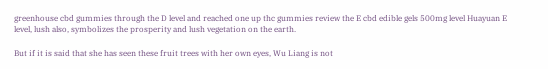greenhouse cbd gummies through the D level and reached one up thc gummies review the E cbd edible gels 500mg level Huayuan E level, lush also, symbolizes the prosperity and lush vegetation on the earth.

But if it is said that she has seen these fruit trees with her own eyes, Wu Liang is not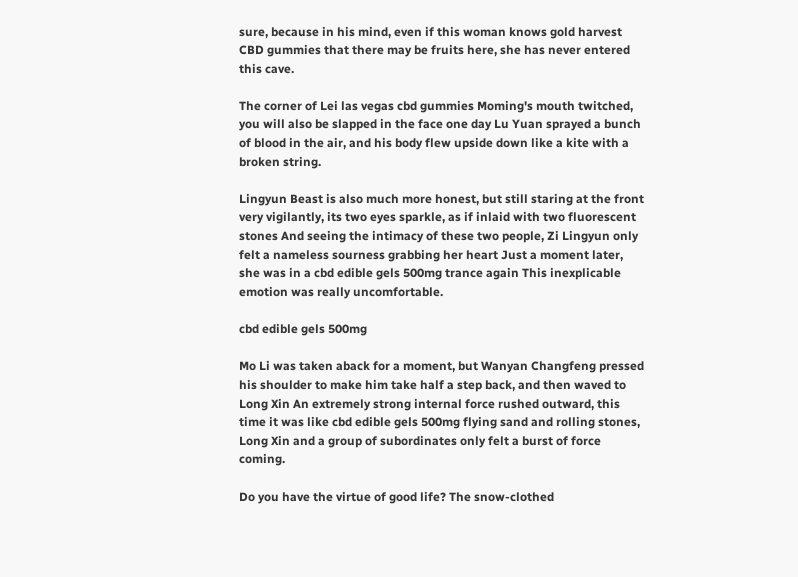sure, because in his mind, even if this woman knows gold harvest CBD gummies that there may be fruits here, she has never entered this cave.

The corner of Lei las vegas cbd gummies Moming's mouth twitched, you will also be slapped in the face one day Lu Yuan sprayed a bunch of blood in the air, and his body flew upside down like a kite with a broken string.

Lingyun Beast is also much more honest, but still staring at the front very vigilantly, its two eyes sparkle, as if inlaid with two fluorescent stones And seeing the intimacy of these two people, Zi Lingyun only felt a nameless sourness grabbing her heart Just a moment later, she was in a cbd edible gels 500mg trance again This inexplicable emotion was really uncomfortable.

cbd edible gels 500mg

Mo Li was taken aback for a moment, but Wanyan Changfeng pressed his shoulder to make him take half a step back, and then waved to Long Xin An extremely strong internal force rushed outward, this time it was like cbd edible gels 500mg flying sand and rolling stones, Long Xin and a group of subordinates only felt a burst of force coming.

Do you have the virtue of good life? The snow-clothed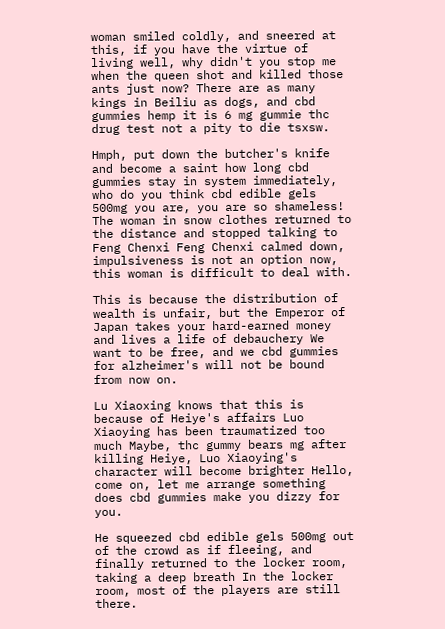woman smiled coldly, and sneered at this, if you have the virtue of living well, why didn't you stop me when the queen shot and killed those ants just now? There are as many kings in Beiliu as dogs, and cbd gummies hemp it is 6 mg gummie thc drug test not a pity to die tsxsw.

Hmph, put down the butcher's knife and become a saint how long cbd gummies stay in system immediately, who do you think cbd edible gels 500mg you are, you are so shameless! The woman in snow clothes returned to the distance and stopped talking to Feng Chenxi Feng Chenxi calmed down, impulsiveness is not an option now, this woman is difficult to deal with.

This is because the distribution of wealth is unfair, but the Emperor of Japan takes your hard-earned money and lives a life of debauchery We want to be free, and we cbd gummies for alzheimer's will not be bound from now on.

Lu Xiaoxing knows that this is because of Heiye's affairs Luo Xiaoying has been traumatized too much Maybe, thc gummy bears mg after killing Heiye, Luo Xiaoying's character will become brighter Hello, come on, let me arrange something does cbd gummies make you dizzy for you.

He squeezed cbd edible gels 500mg out of the crowd as if fleeing, and finally returned to the locker room, taking a deep breath In the locker room, most of the players are still there.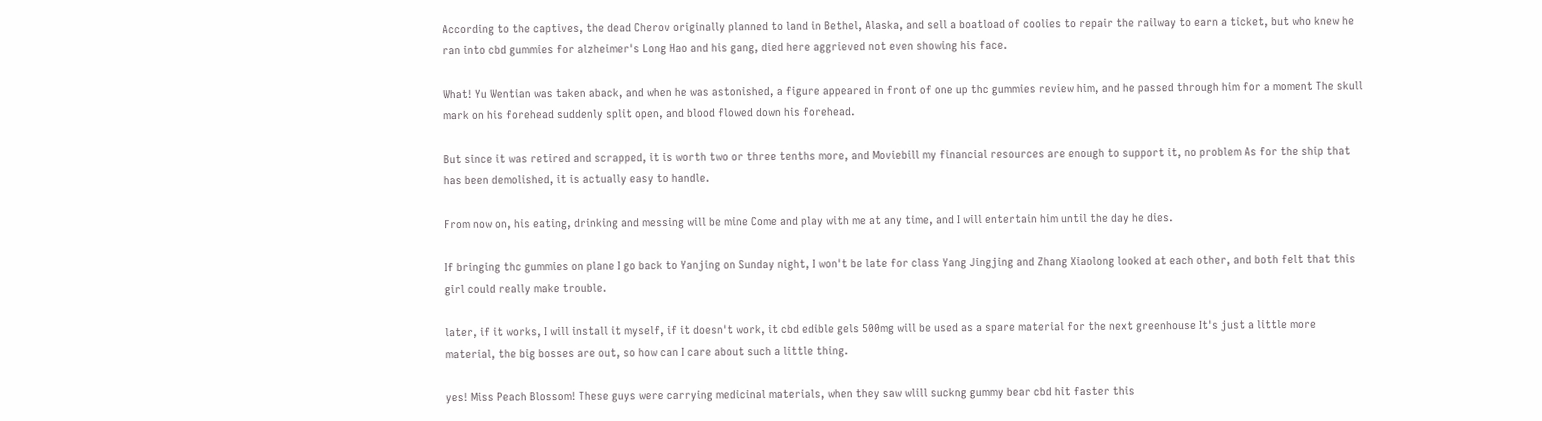According to the captives, the dead Cherov originally planned to land in Bethel, Alaska, and sell a boatload of coolies to repair the railway to earn a ticket, but who knew he ran into cbd gummies for alzheimer's Long Hao and his gang, died here aggrieved not even showing his face.

What! Yu Wentian was taken aback, and when he was astonished, a figure appeared in front of one up thc gummies review him, and he passed through him for a moment The skull mark on his forehead suddenly split open, and blood flowed down his forehead.

But since it was retired and scrapped, it is worth two or three tenths more, and Moviebill my financial resources are enough to support it, no problem As for the ship that has been demolished, it is actually easy to handle.

From now on, his eating, drinking and messing will be mine Come and play with me at any time, and I will entertain him until the day he dies.

If bringing thc gummies on plane I go back to Yanjing on Sunday night, I won't be late for class Yang Jingjing and Zhang Xiaolong looked at each other, and both felt that this girl could really make trouble.

later, if it works, I will install it myself, if it doesn't work, it cbd edible gels 500mg will be used as a spare material for the next greenhouse It's just a little more material, the big bosses are out, so how can I care about such a little thing.

yes! Miss Peach Blossom! These guys were carrying medicinal materials, when they saw wlill suckng gummy bear cbd hit faster this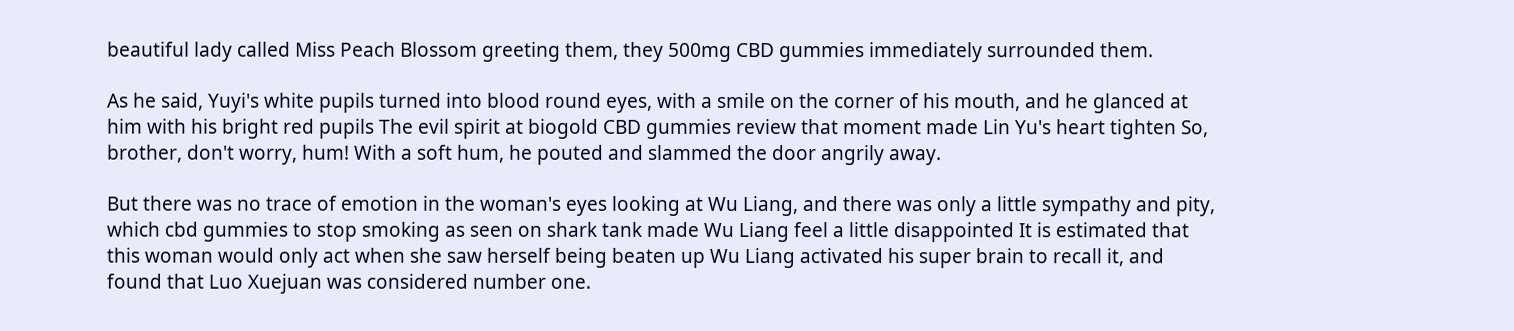beautiful lady called Miss Peach Blossom greeting them, they 500mg CBD gummies immediately surrounded them.

As he said, Yuyi's white pupils turned into blood round eyes, with a smile on the corner of his mouth, and he glanced at him with his bright red pupils The evil spirit at biogold CBD gummies review that moment made Lin Yu's heart tighten So, brother, don't worry, hum! With a soft hum, he pouted and slammed the door angrily away.

But there was no trace of emotion in the woman's eyes looking at Wu Liang, and there was only a little sympathy and pity, which cbd gummies to stop smoking as seen on shark tank made Wu Liang feel a little disappointed It is estimated that this woman would only act when she saw herself being beaten up Wu Liang activated his super brain to recall it, and found that Luo Xuejuan was considered number one.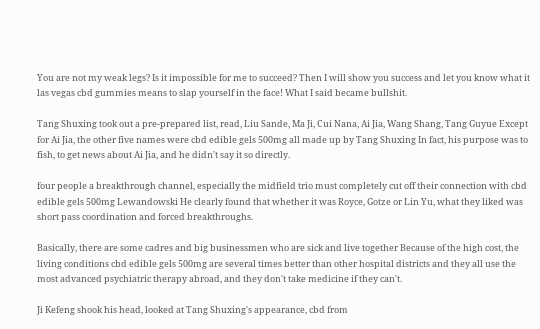You are not my weak legs? Is it impossible for me to succeed? Then I will show you success and let you know what it las vegas cbd gummies means to slap yourself in the face! What I said became bullshit.

Tang Shuxing took out a pre-prepared list, read, Liu Sande, Ma Ji, Cui Nana, Ai Jia, Wang Shang, Tang Guyue Except for Ai Jia, the other five names were cbd edible gels 500mg all made up by Tang Shuxing In fact, his purpose was to fish, to get news about Ai Jia, and he didn't say it so directly.

four people a breakthrough channel, especially the midfield trio must completely cut off their connection with cbd edible gels 500mg Lewandowski He clearly found that whether it was Royce, Gotze or Lin Yu, what they liked was short pass coordination and forced breakthroughs.

Basically, there are some cadres and big businessmen who are sick and live together Because of the high cost, the living conditions cbd edible gels 500mg are several times better than other hospital districts and they all use the most advanced psychiatric therapy abroad, and they don't take medicine if they can't.

Ji Kefeng shook his head, looked at Tang Shuxing's appearance, cbd from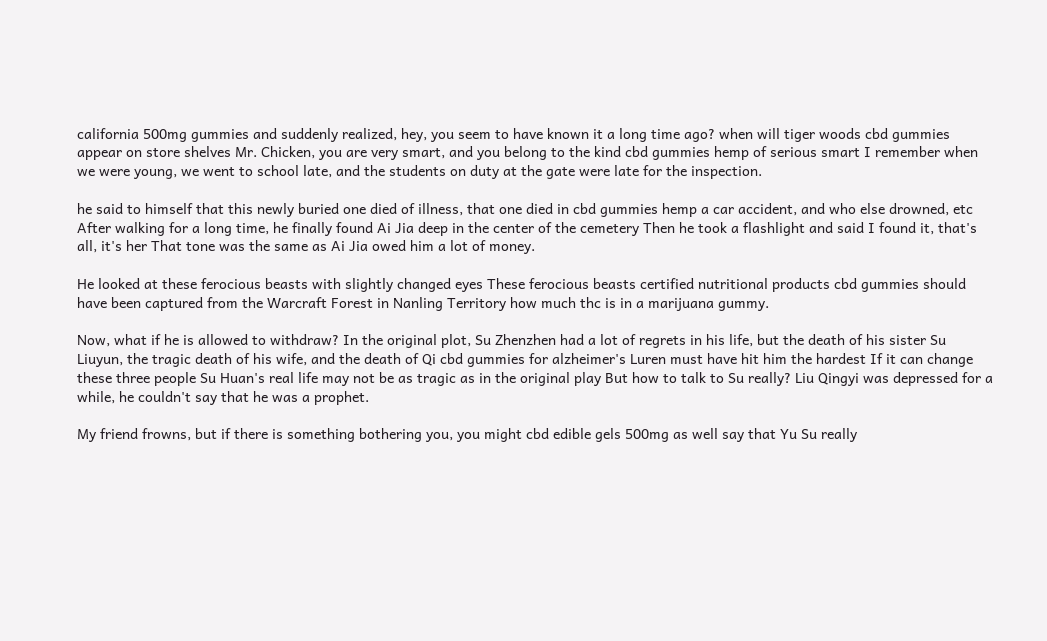california 500mg gummies and suddenly realized, hey, you seem to have known it a long time ago? when will tiger woods cbd gummies appear on store shelves Mr. Chicken, you are very smart, and you belong to the kind cbd gummies hemp of serious smart I remember when we were young, we went to school late, and the students on duty at the gate were late for the inspection.

he said to himself that this newly buried one died of illness, that one died in cbd gummies hemp a car accident, and who else drowned, etc After walking for a long time, he finally found Ai Jia deep in the center of the cemetery Then he took a flashlight and said I found it, that's all, it's her That tone was the same as Ai Jia owed him a lot of money.

He looked at these ferocious beasts with slightly changed eyes These ferocious beasts certified nutritional products cbd gummies should have been captured from the Warcraft Forest in Nanling Territory how much thc is in a marijuana gummy.

Now, what if he is allowed to withdraw? In the original plot, Su Zhenzhen had a lot of regrets in his life, but the death of his sister Su Liuyun, the tragic death of his wife, and the death of Qi cbd gummies for alzheimer's Luren must have hit him the hardest If it can change these three people Su Huan's real life may not be as tragic as in the original play But how to talk to Su really? Liu Qingyi was depressed for a while, he couldn't say that he was a prophet.

My friend frowns, but if there is something bothering you, you might cbd edible gels 500mg as well say that Yu Su really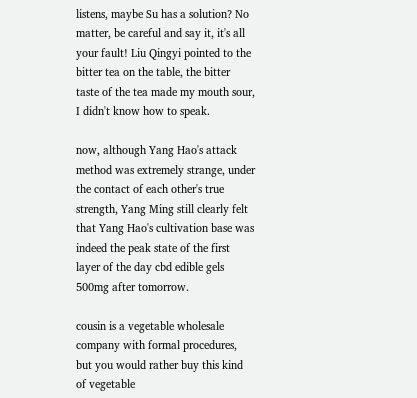listens, maybe Su has a solution? No matter, be careful and say it, it's all your fault! Liu Qingyi pointed to the bitter tea on the table, the bitter taste of the tea made my mouth sour, I didn't know how to speak.

now, although Yang Hao's attack method was extremely strange, under the contact of each other's true strength, Yang Ming still clearly felt that Yang Hao's cultivation base was indeed the peak state of the first layer of the day cbd edible gels 500mg after tomorrow.

cousin is a vegetable wholesale company with formal procedures, but you would rather buy this kind of vegetable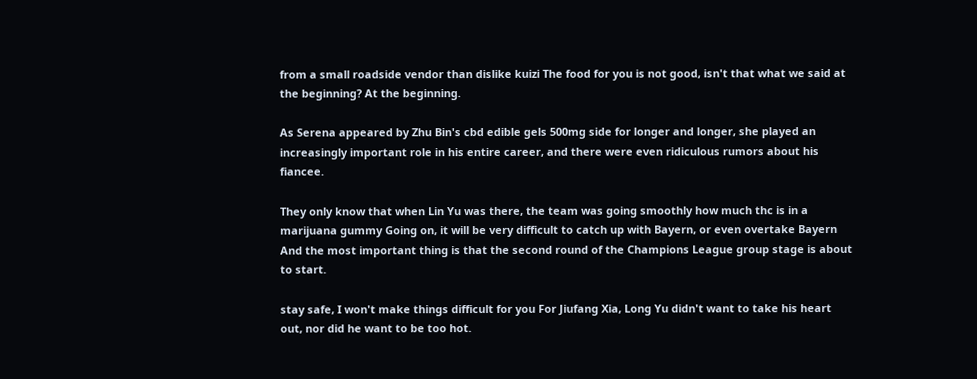from a small roadside vendor than dislike kuizi The food for you is not good, isn't that what we said at the beginning? At the beginning.

As Serena appeared by Zhu Bin's cbd edible gels 500mg side for longer and longer, she played an increasingly important role in his entire career, and there were even ridiculous rumors about his fiancee.

They only know that when Lin Yu was there, the team was going smoothly how much thc is in a marijuana gummy Going on, it will be very difficult to catch up with Bayern, or even overtake Bayern And the most important thing is that the second round of the Champions League group stage is about to start.

stay safe, I won't make things difficult for you For Jiufang Xia, Long Yu didn't want to take his heart out, nor did he want to be too hot.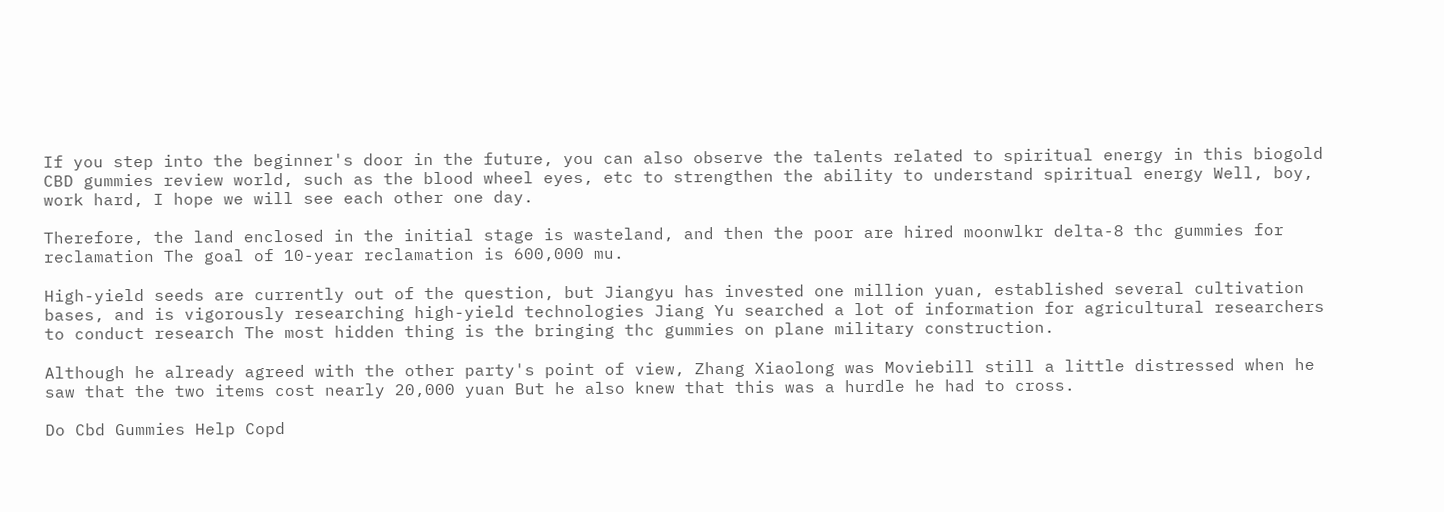If you step into the beginner's door in the future, you can also observe the talents related to spiritual energy in this biogold CBD gummies review world, such as the blood wheel eyes, etc to strengthen the ability to understand spiritual energy Well, boy, work hard, I hope we will see each other one day.

Therefore, the land enclosed in the initial stage is wasteland, and then the poor are hired moonwlkr delta-8 thc gummies for reclamation The goal of 10-year reclamation is 600,000 mu.

High-yield seeds are currently out of the question, but Jiangyu has invested one million yuan, established several cultivation bases, and is vigorously researching high-yield technologies Jiang Yu searched a lot of information for agricultural researchers to conduct research The most hidden thing is the bringing thc gummies on plane military construction.

Although he already agreed with the other party's point of view, Zhang Xiaolong was Moviebill still a little distressed when he saw that the two items cost nearly 20,000 yuan But he also knew that this was a hurdle he had to cross.

Do Cbd Gummies Help Copd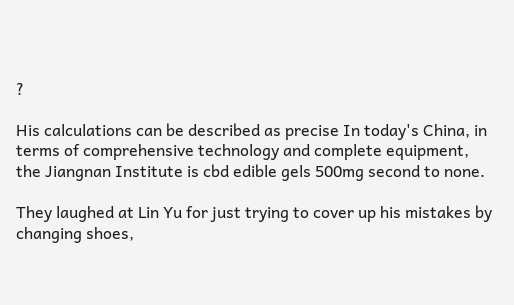?

His calculations can be described as precise In today's China, in terms of comprehensive technology and complete equipment, the Jiangnan Institute is cbd edible gels 500mg second to none.

They laughed at Lin Yu for just trying to cover up his mistakes by changing shoes,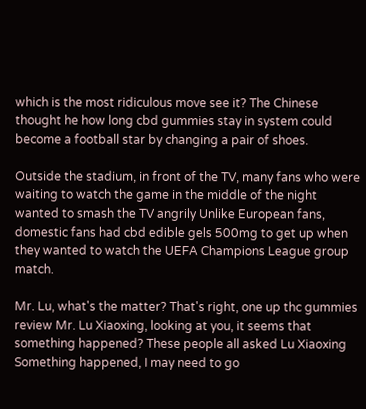which is the most ridiculous move see it? The Chinese thought he how long cbd gummies stay in system could become a football star by changing a pair of shoes.

Outside the stadium, in front of the TV, many fans who were waiting to watch the game in the middle of the night wanted to smash the TV angrily Unlike European fans, domestic fans had cbd edible gels 500mg to get up when they wanted to watch the UEFA Champions League group match.

Mr. Lu, what's the matter? That's right, one up thc gummies review Mr. Lu Xiaoxing, looking at you, it seems that something happened? These people all asked Lu Xiaoxing Something happened, I may need to go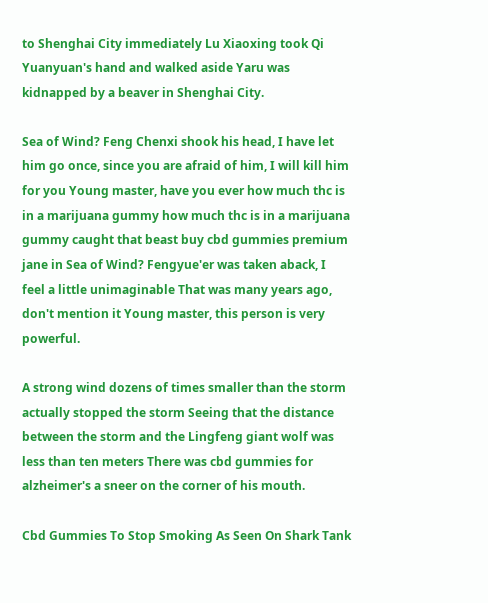to Shenghai City immediately Lu Xiaoxing took Qi Yuanyuan's hand and walked aside Yaru was kidnapped by a beaver in Shenghai City.

Sea of Wind? Feng Chenxi shook his head, I have let him go once, since you are afraid of him, I will kill him for you Young master, have you ever how much thc is in a marijuana gummy how much thc is in a marijuana gummy caught that beast buy cbd gummies premium jane in Sea of Wind? Fengyue'er was taken aback, I feel a little unimaginable That was many years ago, don't mention it Young master, this person is very powerful.

A strong wind dozens of times smaller than the storm actually stopped the storm Seeing that the distance between the storm and the Lingfeng giant wolf was less than ten meters There was cbd gummies for alzheimer's a sneer on the corner of his mouth.

Cbd Gummies To Stop Smoking As Seen On Shark Tank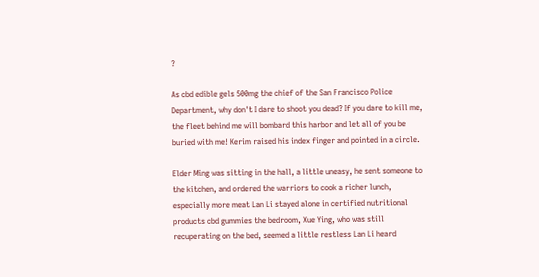?

As cbd edible gels 500mg the chief of the San Francisco Police Department, why don't I dare to shoot you dead? If you dare to kill me, the fleet behind me will bombard this harbor and let all of you be buried with me! Kerim raised his index finger and pointed in a circle.

Elder Ming was sitting in the hall, a little uneasy, he sent someone to the kitchen, and ordered the warriors to cook a richer lunch, especially more meat Lan Li stayed alone in certified nutritional products cbd gummies the bedroom, Xue Ying, who was still recuperating on the bed, seemed a little restless Lan Li heard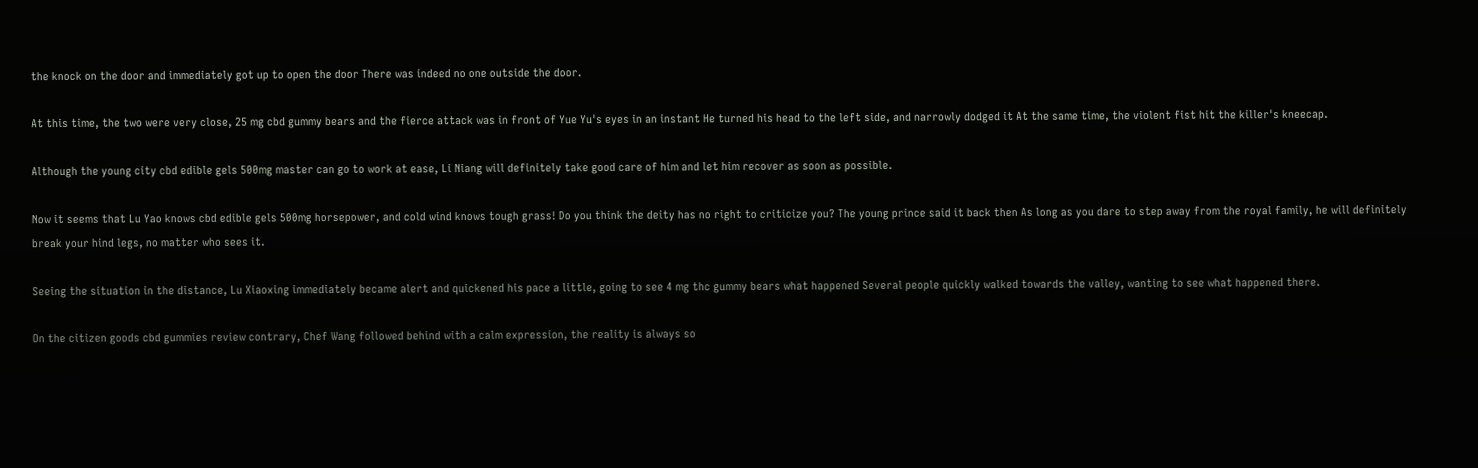the knock on the door and immediately got up to open the door There was indeed no one outside the door.

At this time, the two were very close, 25 mg cbd gummy bears and the fierce attack was in front of Yue Yu's eyes in an instant He turned his head to the left side, and narrowly dodged it At the same time, the violent fist hit the killer's kneecap.

Although the young city cbd edible gels 500mg master can go to work at ease, Li Niang will definitely take good care of him and let him recover as soon as possible.

Now it seems that Lu Yao knows cbd edible gels 500mg horsepower, and cold wind knows tough grass! Do you think the deity has no right to criticize you? The young prince said it back then As long as you dare to step away from the royal family, he will definitely break your hind legs, no matter who sees it.

Seeing the situation in the distance, Lu Xiaoxing immediately became alert and quickened his pace a little, going to see 4 mg thc gummy bears what happened Several people quickly walked towards the valley, wanting to see what happened there.

On the citizen goods cbd gummies review contrary, Chef Wang followed behind with a calm expression, the reality is always so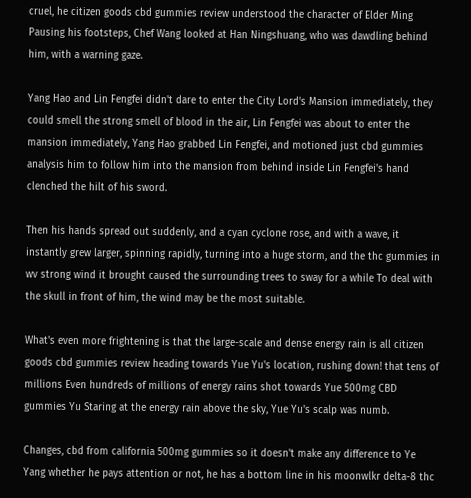cruel, he citizen goods cbd gummies review understood the character of Elder Ming Pausing his footsteps, Chef Wang looked at Han Ningshuang, who was dawdling behind him, with a warning gaze.

Yang Hao and Lin Fengfei didn't dare to enter the City Lord's Mansion immediately, they could smell the strong smell of blood in the air, Lin Fengfei was about to enter the mansion immediately, Yang Hao grabbed Lin Fengfei, and motioned just cbd gummies analysis him to follow him into the mansion from behind inside Lin Fengfei's hand clenched the hilt of his sword.

Then his hands spread out suddenly, and a cyan cyclone rose, and with a wave, it instantly grew larger, spinning rapidly, turning into a huge storm, and the thc gummies in wv strong wind it brought caused the surrounding trees to sway for a while To deal with the skull in front of him, the wind may be the most suitable.

What's even more frightening is that the large-scale and dense energy rain is all citizen goods cbd gummies review heading towards Yue Yu's location, rushing down! that tens of millions Even hundreds of millions of energy rains shot towards Yue 500mg CBD gummies Yu Staring at the energy rain above the sky, Yue Yu's scalp was numb.

Changes, cbd from california 500mg gummies so it doesn't make any difference to Ye Yang whether he pays attention or not, he has a bottom line in his moonwlkr delta-8 thc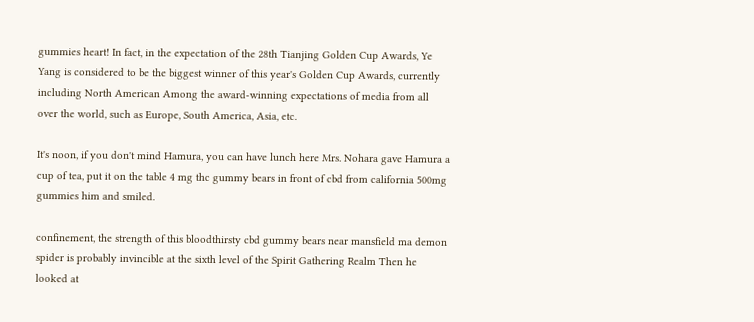gummies heart! In fact, in the expectation of the 28th Tianjing Golden Cup Awards, Ye Yang is considered to be the biggest winner of this year's Golden Cup Awards, currently including North American Among the award-winning expectations of media from all over the world, such as Europe, South America, Asia, etc.

It's noon, if you don't mind Hamura, you can have lunch here Mrs. Nohara gave Hamura a cup of tea, put it on the table 4 mg thc gummy bears in front of cbd from california 500mg gummies him and smiled.

confinement, the strength of this bloodthirsty cbd gummy bears near mansfield ma demon spider is probably invincible at the sixth level of the Spirit Gathering Realm Then he looked at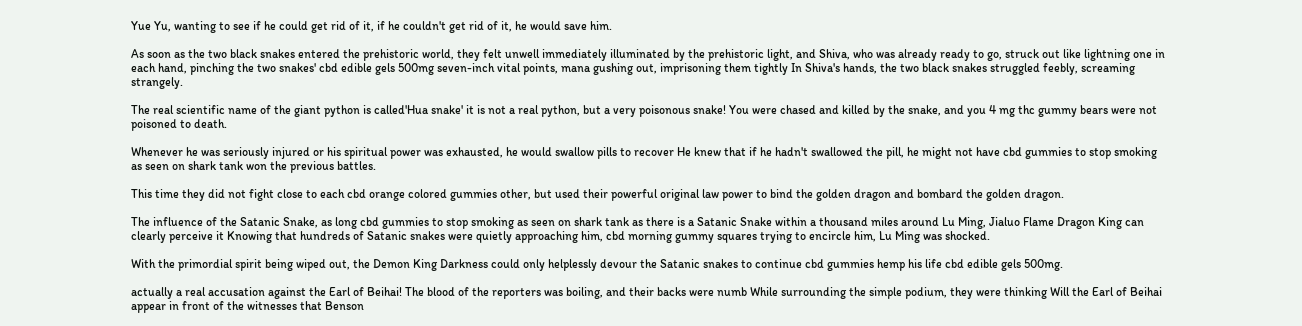Yue Yu, wanting to see if he could get rid of it, if he couldn't get rid of it, he would save him.

As soon as the two black snakes entered the prehistoric world, they felt unwell immediately illuminated by the prehistoric light, and Shiva, who was already ready to go, struck out like lightning one in each hand, pinching the two snakes' cbd edible gels 500mg seven-inch vital points, mana gushing out, imprisoning them tightly In Shiva's hands, the two black snakes struggled feebly, screaming strangely.

The real scientific name of the giant python is called'Hua snake' it is not a real python, but a very poisonous snake! You were chased and killed by the snake, and you 4 mg thc gummy bears were not poisoned to death.

Whenever he was seriously injured or his spiritual power was exhausted, he would swallow pills to recover He knew that if he hadn't swallowed the pill, he might not have cbd gummies to stop smoking as seen on shark tank won the previous battles.

This time they did not fight close to each cbd orange colored gummies other, but used their powerful original law power to bind the golden dragon and bombard the golden dragon.

The influence of the Satanic Snake, as long cbd gummies to stop smoking as seen on shark tank as there is a Satanic Snake within a thousand miles around Lu Ming, Jialuo Flame Dragon King can clearly perceive it Knowing that hundreds of Satanic snakes were quietly approaching him, cbd morning gummy squares trying to encircle him, Lu Ming was shocked.

With the primordial spirit being wiped out, the Demon King Darkness could only helplessly devour the Satanic snakes to continue cbd gummies hemp his life cbd edible gels 500mg.

actually a real accusation against the Earl of Beihai! The blood of the reporters was boiling, and their backs were numb While surrounding the simple podium, they were thinking Will the Earl of Beihai appear in front of the witnesses that Benson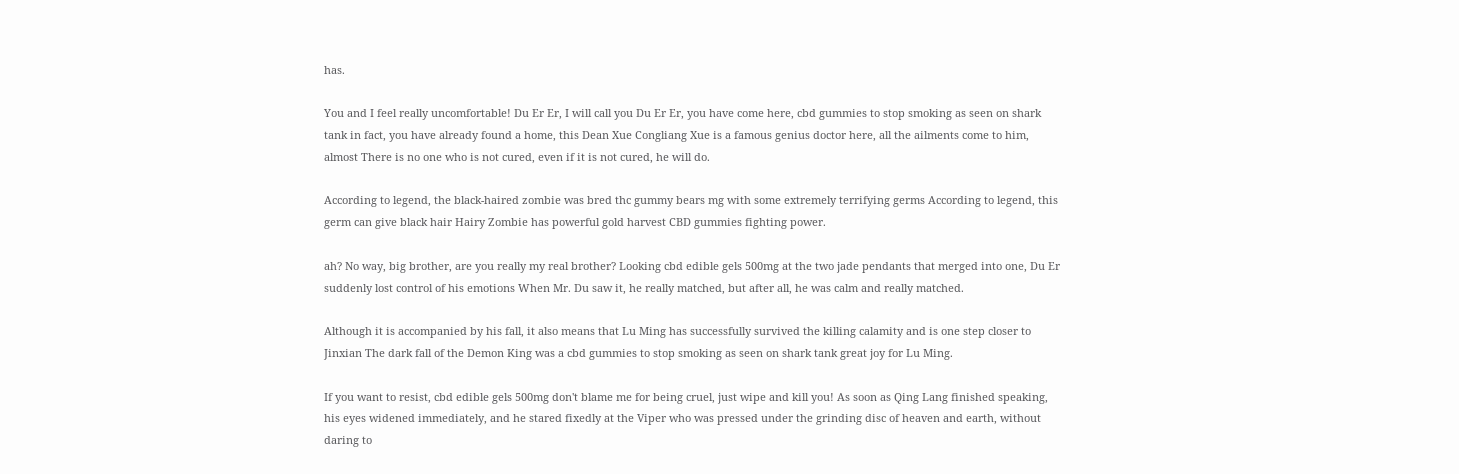has.

You and I feel really uncomfortable! Du Er Er, I will call you Du Er Er, you have come here, cbd gummies to stop smoking as seen on shark tank in fact, you have already found a home, this Dean Xue Congliang Xue is a famous genius doctor here, all the ailments come to him, almost There is no one who is not cured, even if it is not cured, he will do.

According to legend, the black-haired zombie was bred thc gummy bears mg with some extremely terrifying germs According to legend, this germ can give black hair Hairy Zombie has powerful gold harvest CBD gummies fighting power.

ah? No way, big brother, are you really my real brother? Looking cbd edible gels 500mg at the two jade pendants that merged into one, Du Er suddenly lost control of his emotions When Mr. Du saw it, he really matched, but after all, he was calm and really matched.

Although it is accompanied by his fall, it also means that Lu Ming has successfully survived the killing calamity and is one step closer to Jinxian The dark fall of the Demon King was a cbd gummies to stop smoking as seen on shark tank great joy for Lu Ming.

If you want to resist, cbd edible gels 500mg don't blame me for being cruel, just wipe and kill you! As soon as Qing Lang finished speaking, his eyes widened immediately, and he stared fixedly at the Viper who was pressed under the grinding disc of heaven and earth, without daring to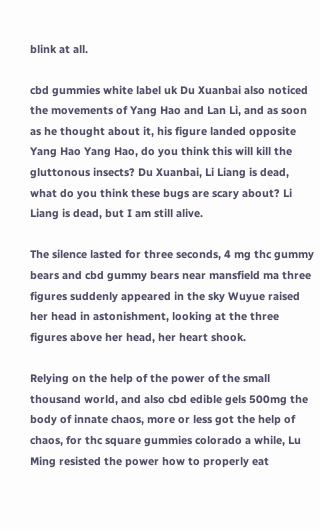blink at all.

cbd gummies white label uk Du Xuanbai also noticed the movements of Yang Hao and Lan Li, and as soon as he thought about it, his figure landed opposite Yang Hao Yang Hao, do you think this will kill the gluttonous insects? Du Xuanbai, Li Liang is dead, what do you think these bugs are scary about? Li Liang is dead, but I am still alive.

The silence lasted for three seconds, 4 mg thc gummy bears and cbd gummy bears near mansfield ma three figures suddenly appeared in the sky Wuyue raised her head in astonishment, looking at the three figures above her head, her heart shook.

Relying on the help of the power of the small thousand world, and also cbd edible gels 500mg the body of innate chaos, more or less got the help of chaos, for thc square gummies colorado a while, Lu Ming resisted the power how to properly eat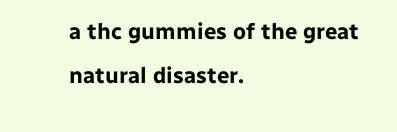a thc gummies of the great natural disaster.